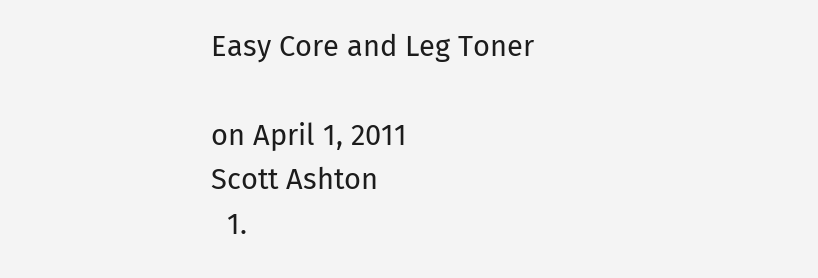Easy Core and Leg Toner

on April 1, 2011
Scott Ashton
  1.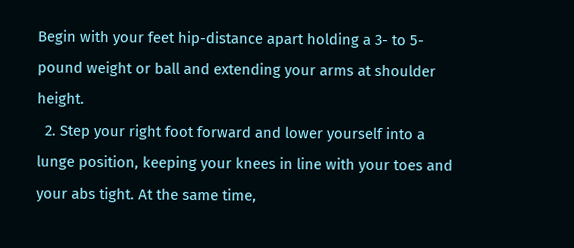Begin with your feet hip-distance apart holding a 3- to 5-pound weight or ball and extending your arms at shoulder height.
  2. Step your right foot forward and lower yourself into a lunge position, keeping your knees in line with your toes and your abs tight. At the same time,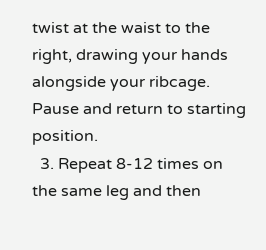twist at the waist to the right, drawing your hands alongside your ribcage. Pause and return to starting position.
  3. Repeat 8-12 times on the same leg and then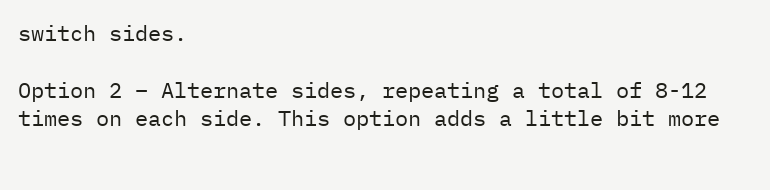switch sides.

Option 2 – Alternate sides, repeating a total of 8-12 times on each side. This option adds a little bit more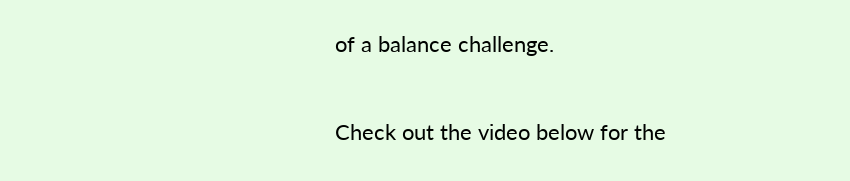of a balance challenge.

Check out the video below for the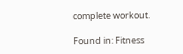complete workout.

Found in: Fitness